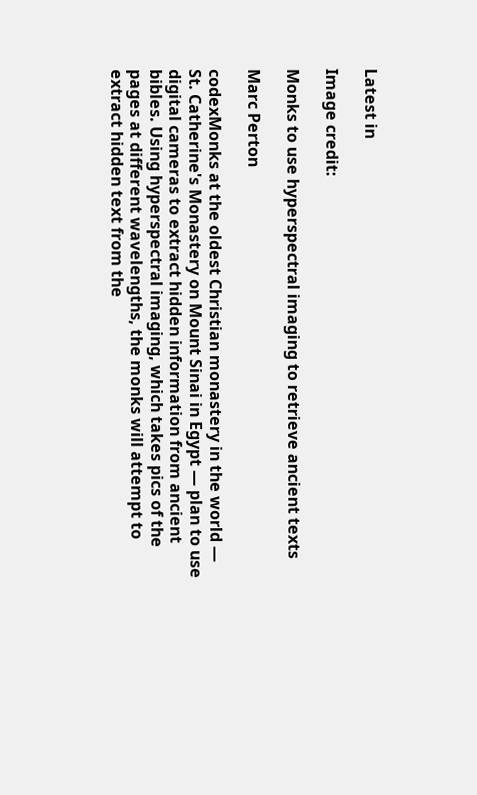Latest in

Image credit:

Monks to use hyperspectral imaging to retrieve ancient texts

Marc Perton

codexMonks at the oldest Christian monastery in the world — St. Catherine's Monastery on Mount Sinai in Egypt — plan to use digital cameras to extract hidden information from ancient bibles. Using hyperspectral imaging, which takes pics of the pages at different wavelengths, the monks will attempt to extract hidden text from the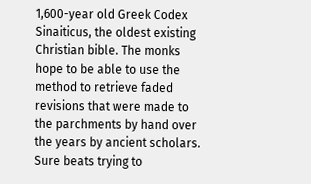1,600-year old Greek Codex Sinaiticus, the oldest existing Christian bible. The monks hope to be able to use the method to retrieve faded revisions that were made to the parchments by hand over the years by ancient scholars. Sure beats trying to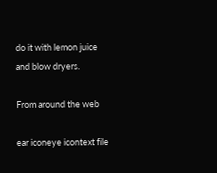do it with lemon juice and blow dryers.

From around the web

ear iconeye icontext file